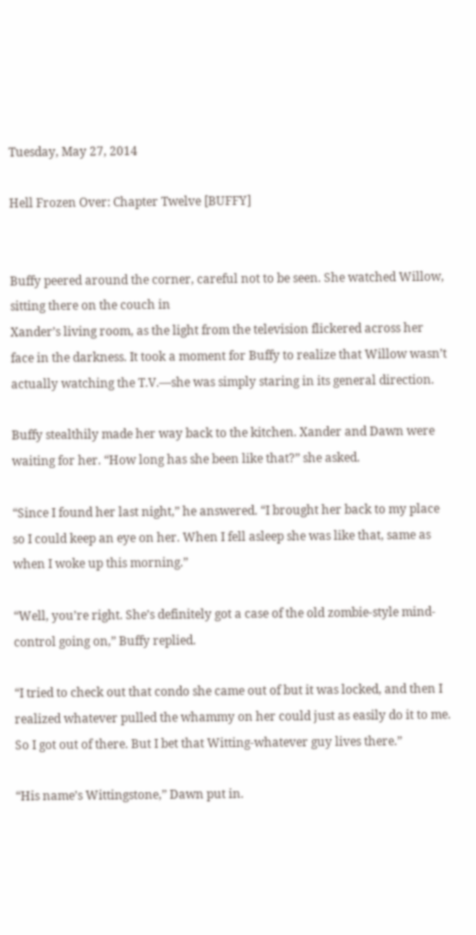Tuesday, May 27, 2014

Hell Frozen Over: Chapter Twelve [BUFFY]


Buffy peered around the corner, careful not to be seen. She watched Willow, sitting there on the couch in
Xander’s living room, as the light from the television flickered across her face in the darkness. It took a moment for Buffy to realize that Willow wasn’t actually watching the T.V.—she was simply staring in its general direction.

Buffy stealthily made her way back to the kitchen. Xander and Dawn were waiting for her. “How long has she been like that?” she asked.

“Since I found her last night,” he answered. “I brought her back to my place so I could keep an eye on her. When I fell asleep she was like that, same as when I woke up this morning.”

“Well, you’re right. She’s definitely got a case of the old zombie-style mind-control going on,” Buffy replied.

“I tried to check out that condo she came out of but it was locked, and then I realized whatever pulled the whammy on her could just as easily do it to me. So I got out of there. But I bet that Witting-whatever guy lives there.”

“His name’s Wittingstone,” Dawn put in.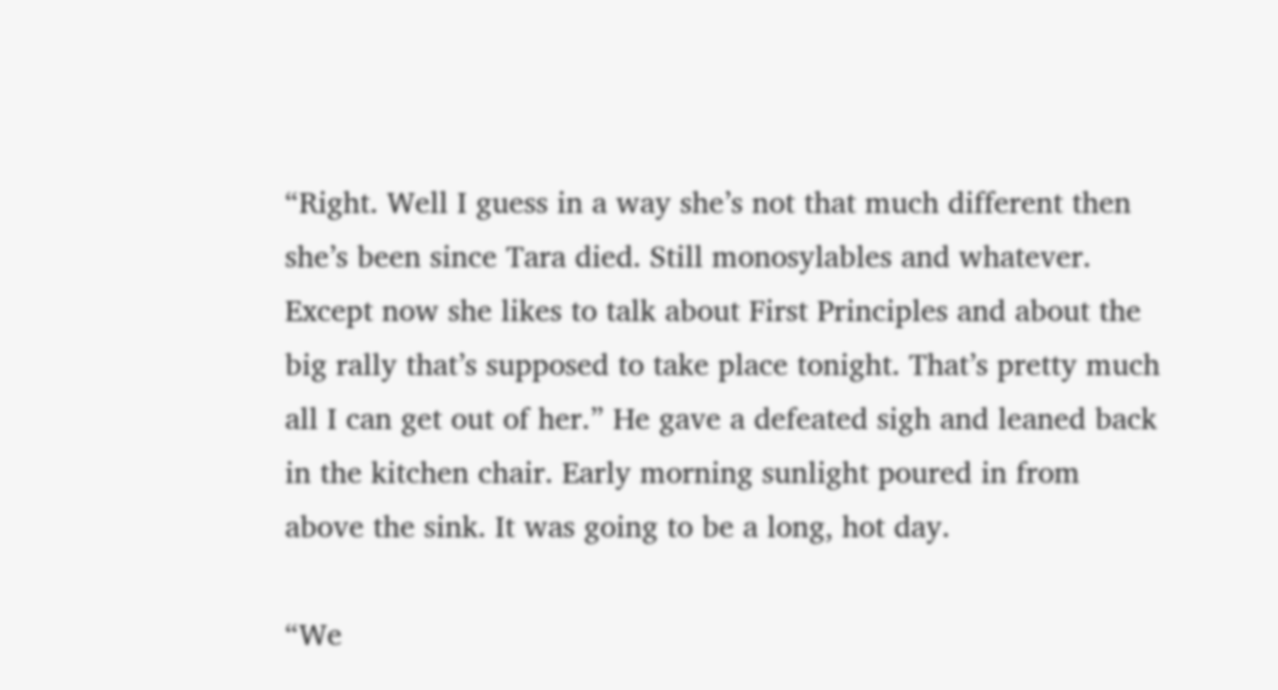“Right. Well I guess in a way she’s not that much different then she’s been since Tara died. Still monosylables and whatever. Except now she likes to talk about First Principles and about the big rally that’s supposed to take place tonight. That’s pretty much all I can get out of her.” He gave a defeated sigh and leaned back in the kitchen chair. Early morning sunlight poured in from above the sink. It was going to be a long, hot day.

“We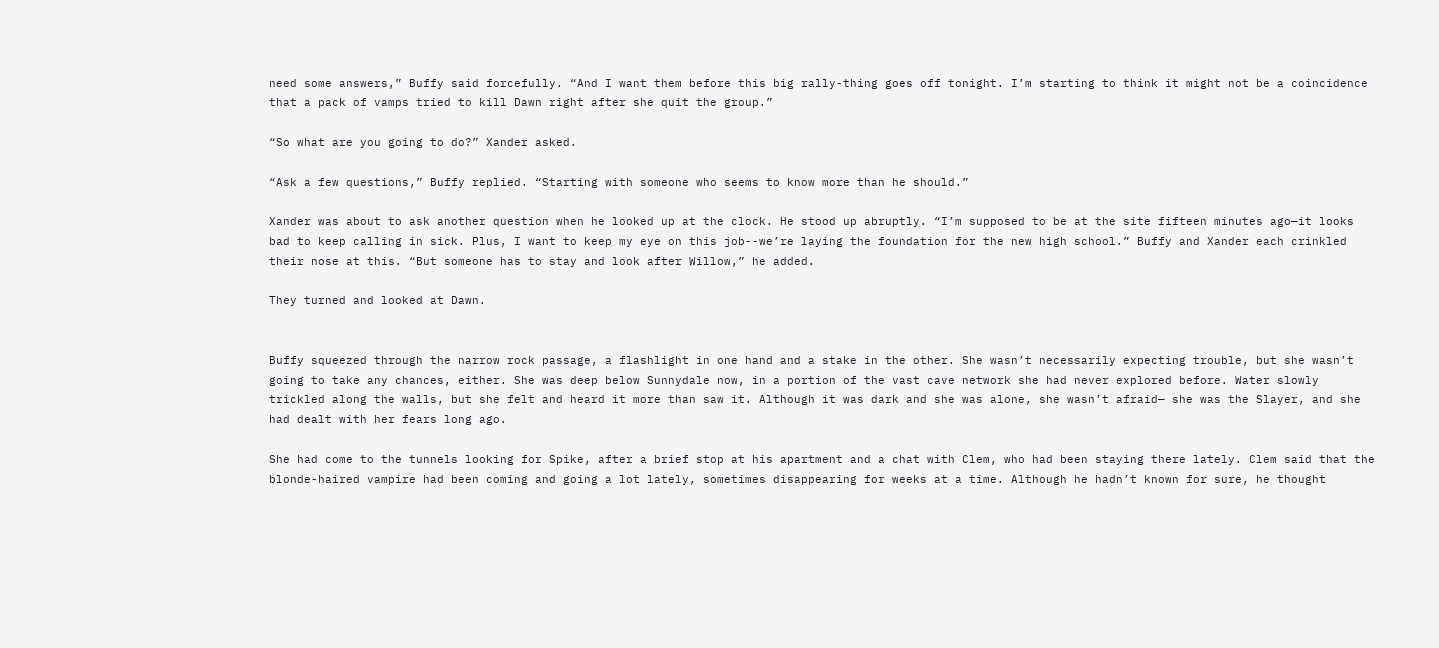need some answers,” Buffy said forcefully. “And I want them before this big rally-thing goes off tonight. I’m starting to think it might not be a coincidence that a pack of vamps tried to kill Dawn right after she quit the group.”

“So what are you going to do?” Xander asked.

“Ask a few questions,” Buffy replied. “Starting with someone who seems to know more than he should.”

Xander was about to ask another question when he looked up at the clock. He stood up abruptly. “I’m supposed to be at the site fifteen minutes ago—it looks bad to keep calling in sick. Plus, I want to keep my eye on this job--we’re laying the foundation for the new high school.” Buffy and Xander each crinkled their nose at this. “But someone has to stay and look after Willow,” he added.

They turned and looked at Dawn.


Buffy squeezed through the narrow rock passage, a flashlight in one hand and a stake in the other. She wasn’t necessarily expecting trouble, but she wasn’t going to take any chances, either. She was deep below Sunnydale now, in a portion of the vast cave network she had never explored before. Water slowly trickled along the walls, but she felt and heard it more than saw it. Although it was dark and she was alone, she wasn’t afraid— she was the Slayer, and she had dealt with her fears long ago.

She had come to the tunnels looking for Spike, after a brief stop at his apartment and a chat with Clem, who had been staying there lately. Clem said that the blonde-haired vampire had been coming and going a lot lately, sometimes disappearing for weeks at a time. Although he hadn’t known for sure, he thought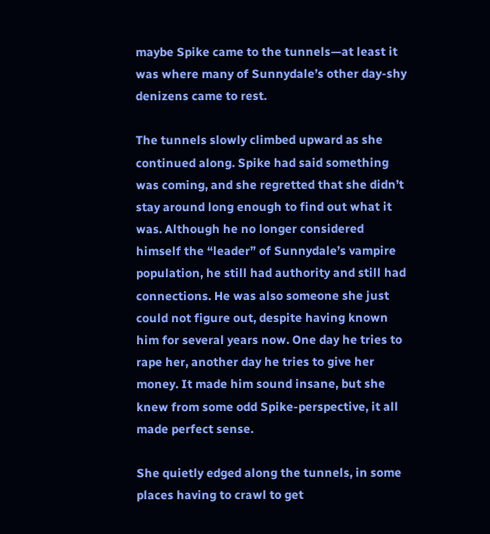maybe Spike came to the tunnels—at least it was where many of Sunnydale’s other day-shy denizens came to rest.

The tunnels slowly climbed upward as she continued along. Spike had said something was coming, and she regretted that she didn’t stay around long enough to find out what it was. Although he no longer considered himself the “leader” of Sunnydale’s vampire population, he still had authority and still had connections. He was also someone she just could not figure out, despite having known him for several years now. One day he tries to rape her, another day he tries to give her money. It made him sound insane, but she knew from some odd Spike-perspective, it all made perfect sense.

She quietly edged along the tunnels, in some places having to crawl to get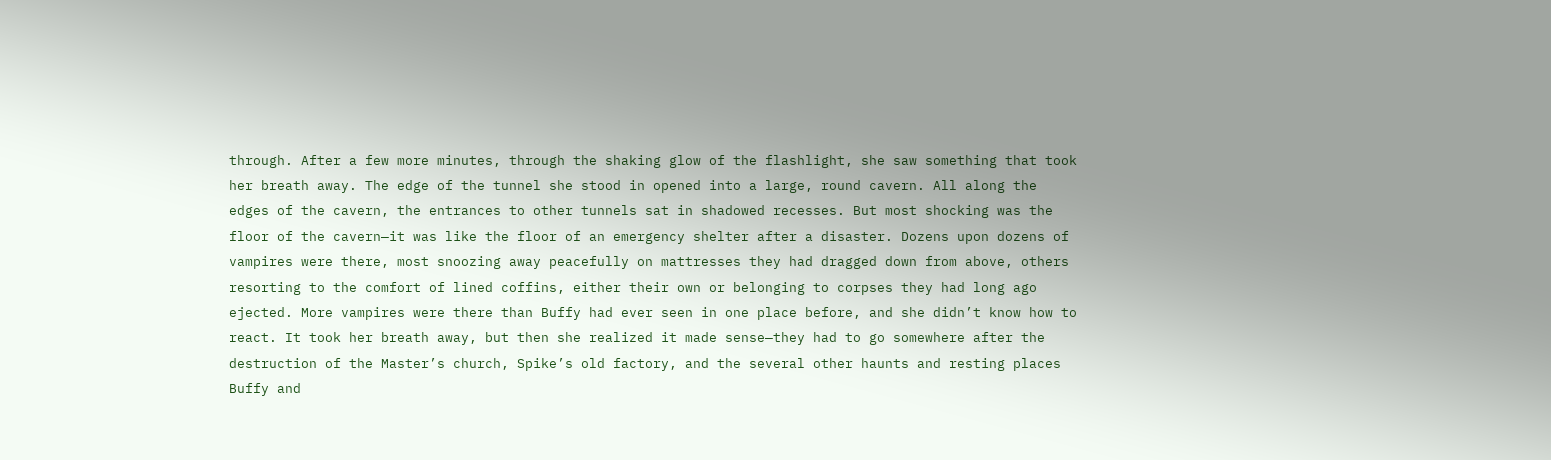through. After a few more minutes, through the shaking glow of the flashlight, she saw something that took her breath away. The edge of the tunnel she stood in opened into a large, round cavern. All along the edges of the cavern, the entrances to other tunnels sat in shadowed recesses. But most shocking was the floor of the cavern—it was like the floor of an emergency shelter after a disaster. Dozens upon dozens of vampires were there, most snoozing away peacefully on mattresses they had dragged down from above, others resorting to the comfort of lined coffins, either their own or belonging to corpses they had long ago ejected. More vampires were there than Buffy had ever seen in one place before, and she didn’t know how to react. It took her breath away, but then she realized it made sense—they had to go somewhere after the destruction of the Master’s church, Spike’s old factory, and the several other haunts and resting places Buffy and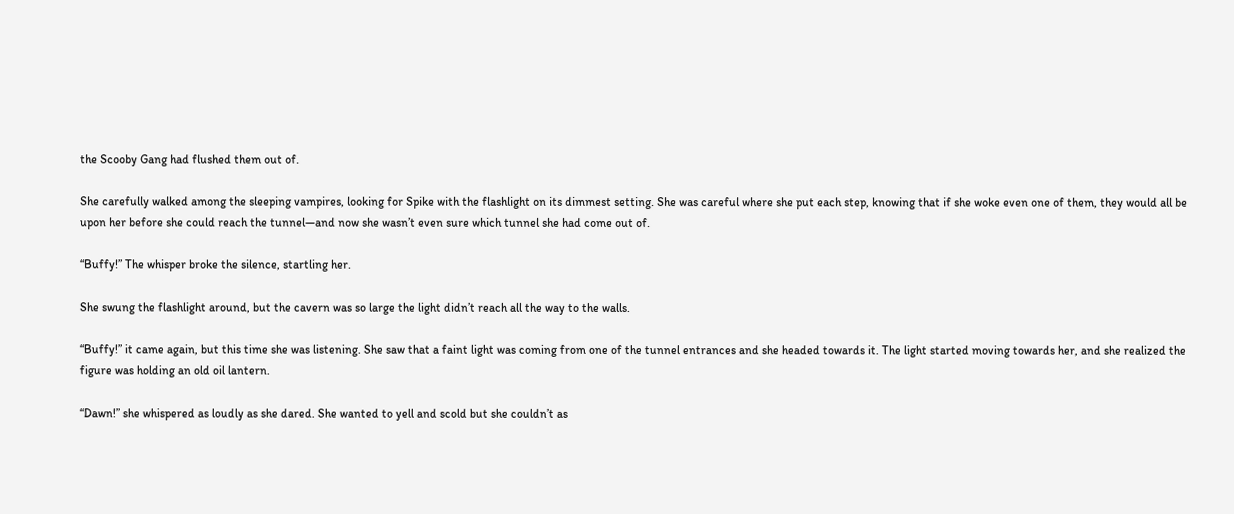the Scooby Gang had flushed them out of.

She carefully walked among the sleeping vampires, looking for Spike with the flashlight on its dimmest setting. She was careful where she put each step, knowing that if she woke even one of them, they would all be upon her before she could reach the tunnel—and now she wasn’t even sure which tunnel she had come out of.

“Buffy!” The whisper broke the silence, startling her.

She swung the flashlight around, but the cavern was so large the light didn’t reach all the way to the walls.

“Buffy!” it came again, but this time she was listening. She saw that a faint light was coming from one of the tunnel entrances and she headed towards it. The light started moving towards her, and she realized the figure was holding an old oil lantern.

“Dawn!” she whispered as loudly as she dared. She wanted to yell and scold but she couldn’t as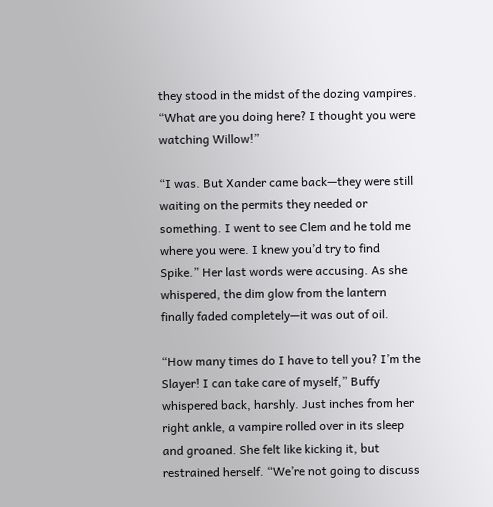they stood in the midst of the dozing vampires. “What are you doing here? I thought you were watching Willow!”

“I was. But Xander came back—they were still waiting on the permits they needed or something. I went to see Clem and he told me where you were. I knew you’d try to find Spike.” Her last words were accusing. As she whispered, the dim glow from the lantern finally faded completely—it was out of oil.

“How many times do I have to tell you? I’m the Slayer! I can take care of myself,” Buffy whispered back, harshly. Just inches from her right ankle, a vampire rolled over in its sleep and groaned. She felt like kicking it, but restrained herself. “We’re not going to discuss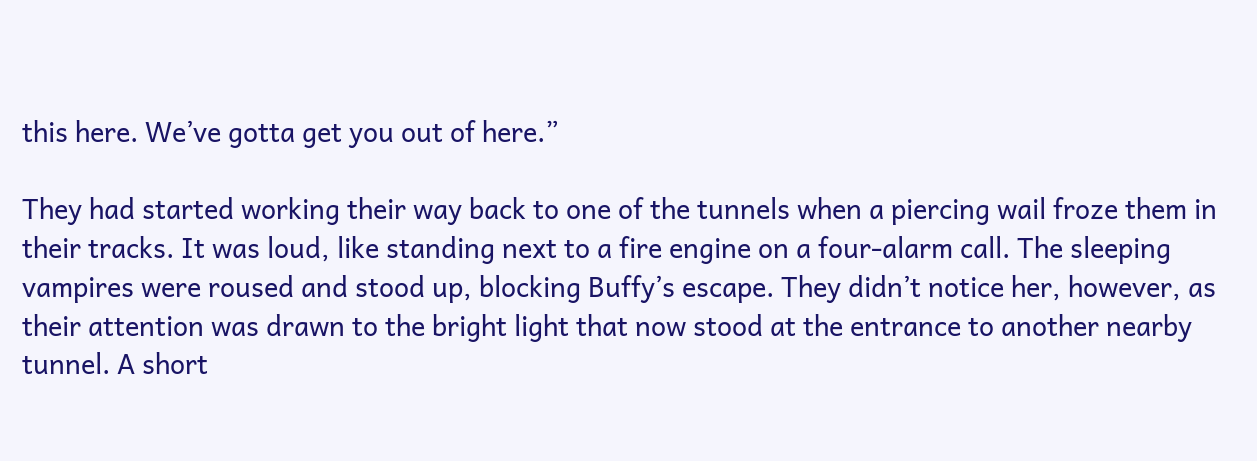this here. We’ve gotta get you out of here.”

They had started working their way back to one of the tunnels when a piercing wail froze them in their tracks. It was loud, like standing next to a fire engine on a four-alarm call. The sleeping vampires were roused and stood up, blocking Buffy’s escape. They didn’t notice her, however, as their attention was drawn to the bright light that now stood at the entrance to another nearby tunnel. A short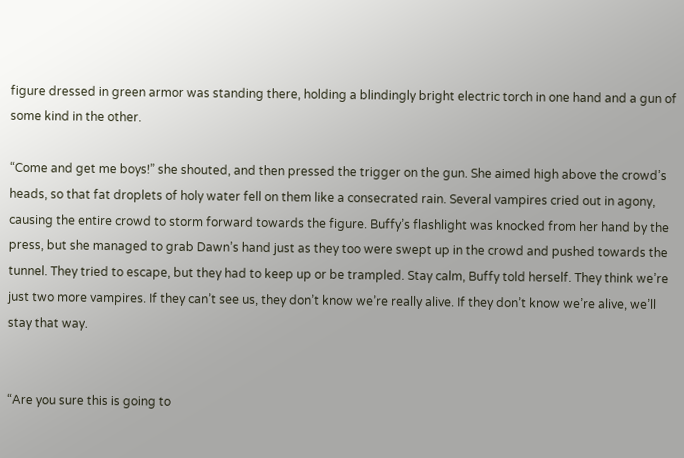figure dressed in green armor was standing there, holding a blindingly bright electric torch in one hand and a gun of some kind in the other.

“Come and get me boys!” she shouted, and then pressed the trigger on the gun. She aimed high above the crowd’s heads, so that fat droplets of holy water fell on them like a consecrated rain. Several vampires cried out in agony, causing the entire crowd to storm forward towards the figure. Buffy’s flashlight was knocked from her hand by the press, but she managed to grab Dawn’s hand just as they too were swept up in the crowd and pushed towards the tunnel. They tried to escape, but they had to keep up or be trampled. Stay calm, Buffy told herself. They think we’re just two more vampires. If they can’t see us, they don’t know we’re really alive. If they don’t know we’re alive, we’ll stay that way.


“Are you sure this is going to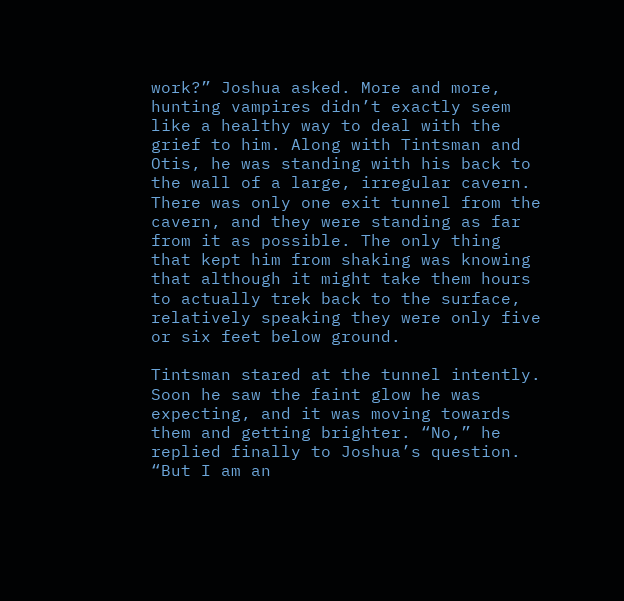work?” Joshua asked. More and more, hunting vampires didn’t exactly seem like a healthy way to deal with the grief to him. Along with Tintsman and Otis, he was standing with his back to the wall of a large, irregular cavern. There was only one exit tunnel from the cavern, and they were standing as far from it as possible. The only thing that kept him from shaking was knowing that although it might take them hours to actually trek back to the surface, relatively speaking they were only five or six feet below ground.

Tintsman stared at the tunnel intently. Soon he saw the faint glow he was expecting, and it was moving towards them and getting brighter. “No,” he replied finally to Joshua’s question. “But I am an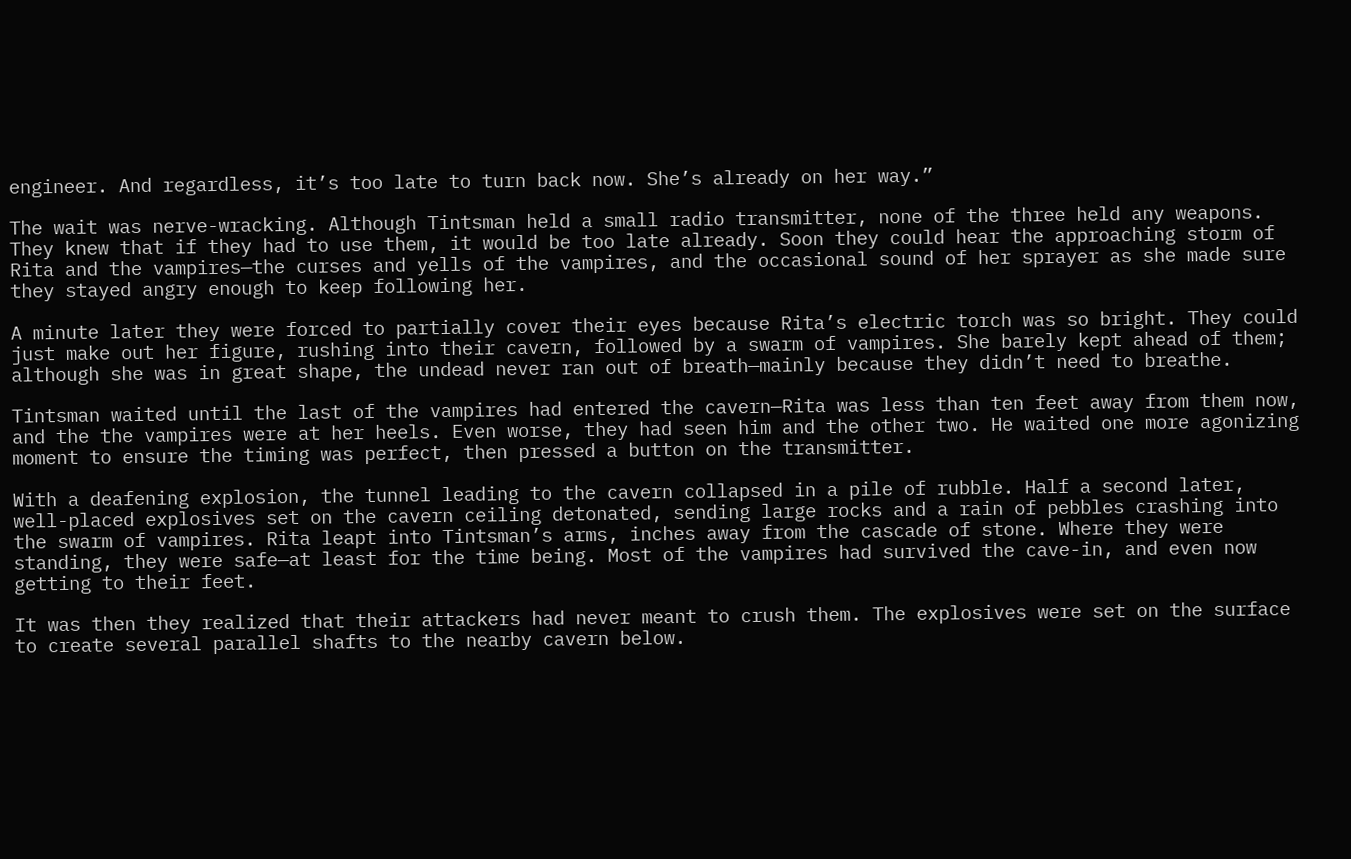engineer. And regardless, it’s too late to turn back now. She’s already on her way.”

The wait was nerve-wracking. Although Tintsman held a small radio transmitter, none of the three held any weapons. They knew that if they had to use them, it would be too late already. Soon they could hear the approaching storm of Rita and the vampires—the curses and yells of the vampires, and the occasional sound of her sprayer as she made sure they stayed angry enough to keep following her.

A minute later they were forced to partially cover their eyes because Rita’s electric torch was so bright. They could just make out her figure, rushing into their cavern, followed by a swarm of vampires. She barely kept ahead of them; although she was in great shape, the undead never ran out of breath—mainly because they didn’t need to breathe.

Tintsman waited until the last of the vampires had entered the cavern—Rita was less than ten feet away from them now, and the the vampires were at her heels. Even worse, they had seen him and the other two. He waited one more agonizing moment to ensure the timing was perfect, then pressed a button on the transmitter.

With a deafening explosion, the tunnel leading to the cavern collapsed in a pile of rubble. Half a second later, well-placed explosives set on the cavern ceiling detonated, sending large rocks and a rain of pebbles crashing into the swarm of vampires. Rita leapt into Tintsman’s arms, inches away from the cascade of stone. Where they were standing, they were safe—at least for the time being. Most of the vampires had survived the cave-in, and even now getting to their feet.

It was then they realized that their attackers had never meant to crush them. The explosives were set on the surface to create several parallel shafts to the nearby cavern below.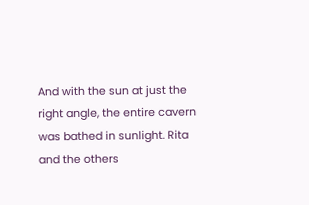And with the sun at just the right angle, the entire cavern was bathed in sunlight. Rita and the others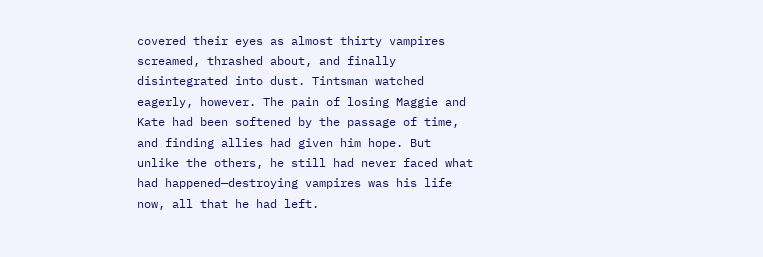covered their eyes as almost thirty vampires screamed, thrashed about, and finally disintegrated into dust. Tintsman watched eagerly, however. The pain of losing Maggie and Kate had been softened by the passage of time, and finding allies had given him hope. But unlike the others, he still had never faced what had happened—destroying vampires was his life now, all that he had left.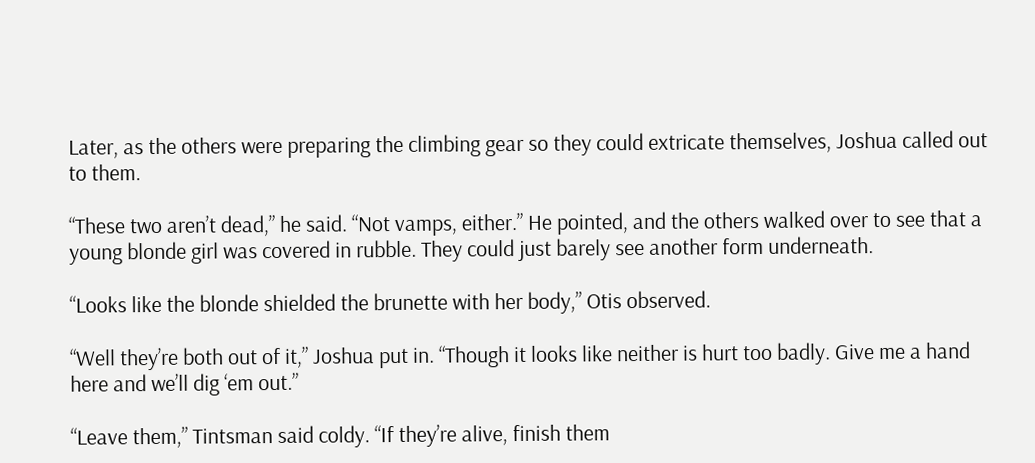Later, as the others were preparing the climbing gear so they could extricate themselves, Joshua called out to them.

“These two aren’t dead,” he said. “Not vamps, either.” He pointed, and the others walked over to see that a young blonde girl was covered in rubble. They could just barely see another form underneath.

“Looks like the blonde shielded the brunette with her body,” Otis observed.

“Well they’re both out of it,” Joshua put in. “Though it looks like neither is hurt too badly. Give me a hand here and we’ll dig ‘em out.”

“Leave them,” Tintsman said coldy. “If they’re alive, finish them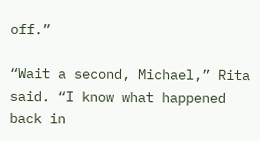off.”

“Wait a second, Michael,” Rita said. “I know what happened back in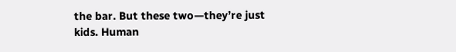the bar. But these two—they’re just kids. Human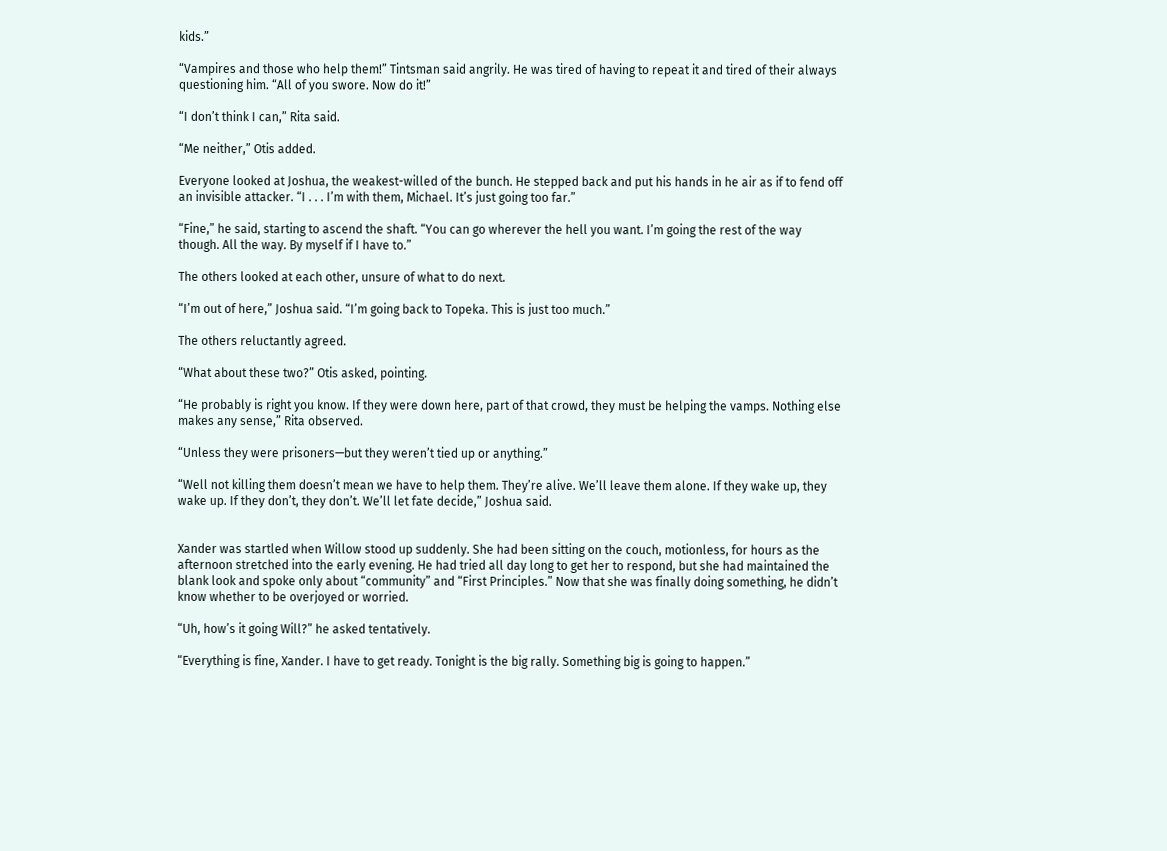kids.”

“Vampires and those who help them!” Tintsman said angrily. He was tired of having to repeat it and tired of their always questioning him. “All of you swore. Now do it!”

“I don’t think I can,” Rita said.

“Me neither,” Otis added.

Everyone looked at Joshua, the weakest-willed of the bunch. He stepped back and put his hands in he air as if to fend off an invisible attacker. “I . . . I’m with them, Michael. It’s just going too far.”

“Fine,” he said, starting to ascend the shaft. “You can go wherever the hell you want. I’m going the rest of the way though. All the way. By myself if I have to.”

The others looked at each other, unsure of what to do next.

“I’m out of here,” Joshua said. “I’m going back to Topeka. This is just too much.”

The others reluctantly agreed.

“What about these two?” Otis asked, pointing.

“He probably is right you know. If they were down here, part of that crowd, they must be helping the vamps. Nothing else makes any sense,” Rita observed.

“Unless they were prisoners—but they weren’t tied up or anything.”

“Well not killing them doesn’t mean we have to help them. They’re alive. We’ll leave them alone. If they wake up, they wake up. If they don’t, they don’t. We’ll let fate decide,” Joshua said.


Xander was startled when Willow stood up suddenly. She had been sitting on the couch, motionless, for hours as the afternoon stretched into the early evening. He had tried all day long to get her to respond, but she had maintained the blank look and spoke only about “community” and “First Principles.” Now that she was finally doing something, he didn’t know whether to be overjoyed or worried.

“Uh, how’s it going Will?” he asked tentatively.

“Everything is fine, Xander. I have to get ready. Tonight is the big rally. Something big is going to happen.”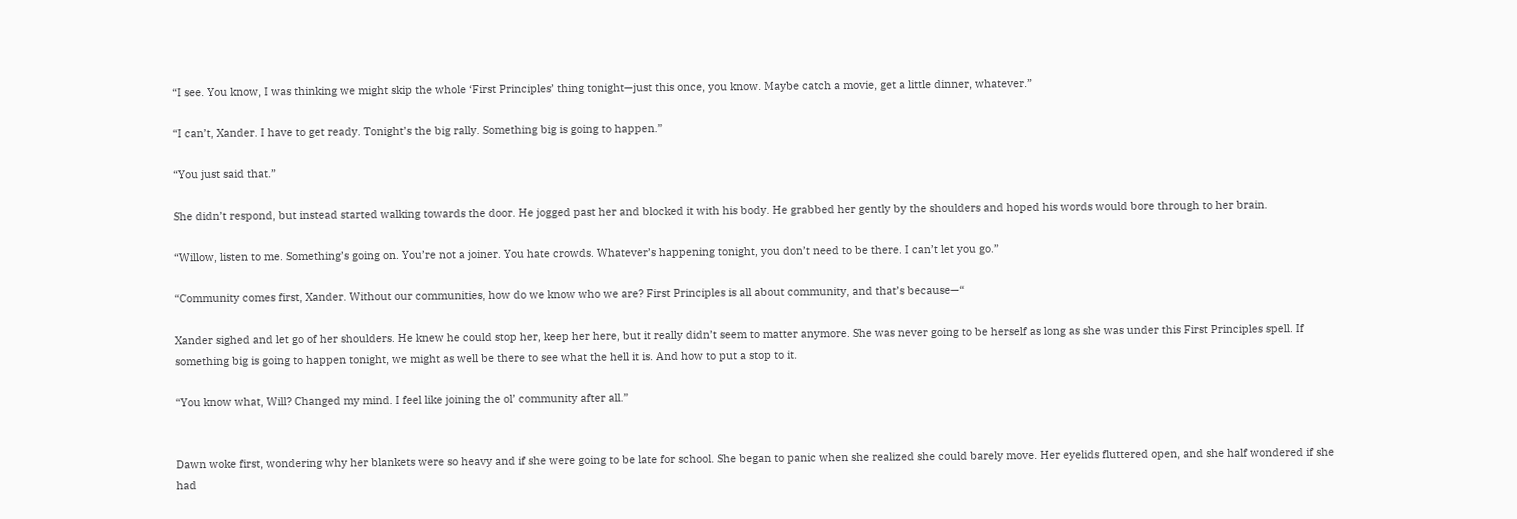“I see. You know, I was thinking we might skip the whole ‘First Principles’ thing tonight—just this once, you know. Maybe catch a movie, get a little dinner, whatever.”

“I can’t, Xander. I have to get ready. Tonight’s the big rally. Something big is going to happen.”

“You just said that.”

She didn’t respond, but instead started walking towards the door. He jogged past her and blocked it with his body. He grabbed her gently by the shoulders and hoped his words would bore through to her brain.

“Willow, listen to me. Something’s going on. You’re not a joiner. You hate crowds. Whatever’s happening tonight, you don’t need to be there. I can’t let you go.”

“Community comes first, Xander. Without our communities, how do we know who we are? First Principles is all about community, and that’s because—“

Xander sighed and let go of her shoulders. He knew he could stop her, keep her here, but it really didn’t seem to matter anymore. She was never going to be herself as long as she was under this First Principles spell. If something big is going to happen tonight, we might as well be there to see what the hell it is. And how to put a stop to it.

“You know what, Will? Changed my mind. I feel like joining the ol’ community after all.”


Dawn woke first, wondering why her blankets were so heavy and if she were going to be late for school. She began to panic when she realized she could barely move. Her eyelids fluttered open, and she half wondered if she had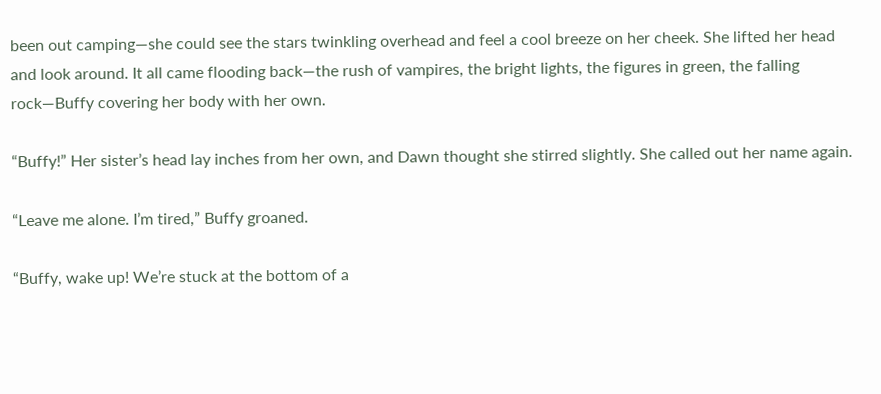been out camping—she could see the stars twinkling overhead and feel a cool breeze on her cheek. She lifted her head and look around. It all came flooding back—the rush of vampires, the bright lights, the figures in green, the falling rock—Buffy covering her body with her own.

“Buffy!” Her sister’s head lay inches from her own, and Dawn thought she stirred slightly. She called out her name again.

“Leave me alone. I’m tired,” Buffy groaned.

“Buffy, wake up! We’re stuck at the bottom of a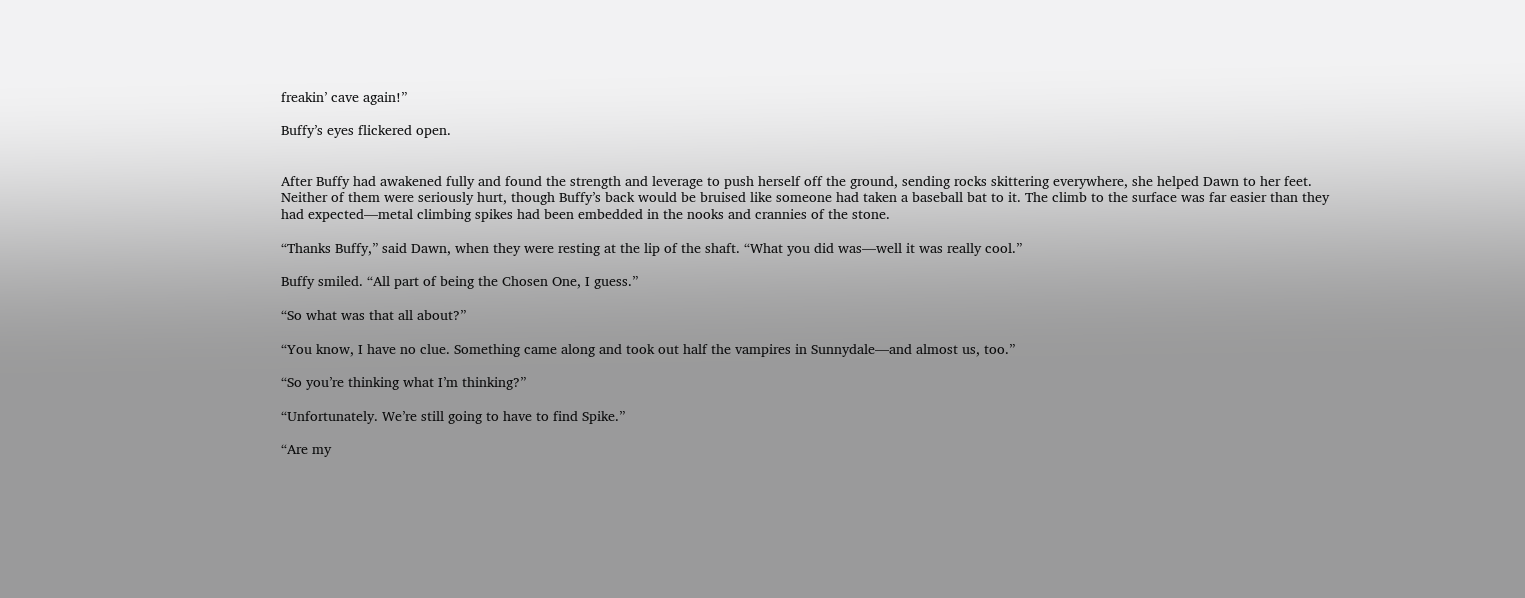freakin’ cave again!”

Buffy’s eyes flickered open.


After Buffy had awakened fully and found the strength and leverage to push herself off the ground, sending rocks skittering everywhere, she helped Dawn to her feet. Neither of them were seriously hurt, though Buffy’s back would be bruised like someone had taken a baseball bat to it. The climb to the surface was far easier than they had expected—metal climbing spikes had been embedded in the nooks and crannies of the stone.

“Thanks Buffy,” said Dawn, when they were resting at the lip of the shaft. “What you did was—well it was really cool.”

Buffy smiled. “All part of being the Chosen One, I guess.”

“So what was that all about?”

“You know, I have no clue. Something came along and took out half the vampires in Sunnydale—and almost us, too.”

“So you’re thinking what I’m thinking?”

“Unfortunately. We’re still going to have to find Spike.”

“Are my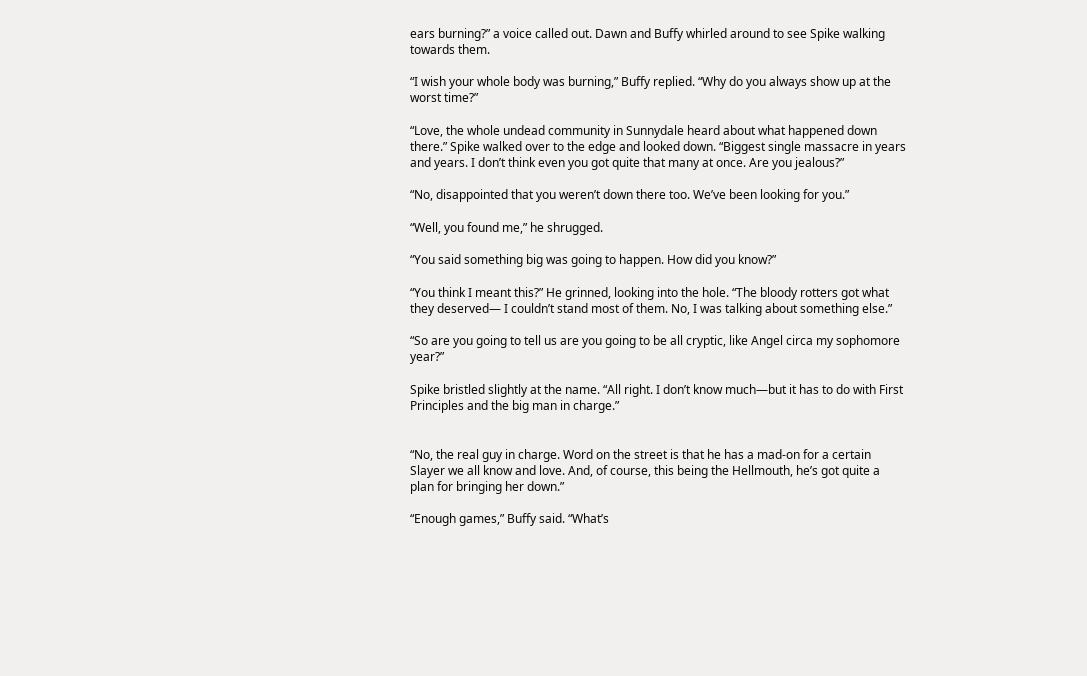ears burning?” a voice called out. Dawn and Buffy whirled around to see Spike walking towards them.

“I wish your whole body was burning,” Buffy replied. “Why do you always show up at the worst time?”

“Love, the whole undead community in Sunnydale heard about what happened down there.” Spike walked over to the edge and looked down. “Biggest single massacre in years and years. I don’t think even you got quite that many at once. Are you jealous?”

“No, disappointed that you weren’t down there too. We’ve been looking for you.”

“Well, you found me,” he shrugged.

“You said something big was going to happen. How did you know?”

“You think I meant this?” He grinned, looking into the hole. “The bloody rotters got what they deserved— I couldn’t stand most of them. No, I was talking about something else.”

“So are you going to tell us are you going to be all cryptic, like Angel circa my sophomore year?”

Spike bristled slightly at the name. “All right. I don’t know much—but it has to do with First Principles and the big man in charge.”


“No, the real guy in charge. Word on the street is that he has a mad-on for a certain Slayer we all know and love. And, of course, this being the Hellmouth, he’s got quite a plan for bringing her down.”

“Enough games,” Buffy said. “What’s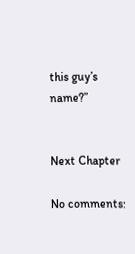this guy’s name?”


Next Chapter

No comments: